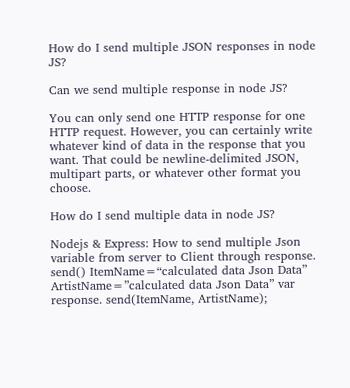How do I send multiple JSON responses in node JS?

Can we send multiple response in node JS?

You can only send one HTTP response for one HTTP request. However, you can certainly write whatever kind of data in the response that you want. That could be newline-delimited JSON, multipart parts, or whatever other format you choose.

How do I send multiple data in node JS?

Nodejs & Express: How to send multiple Json variable from server to Client through response. send() ItemName=“calculated data Json Data” ArtistName=”calculated data Json Data” var response. send(ItemName, ArtistName);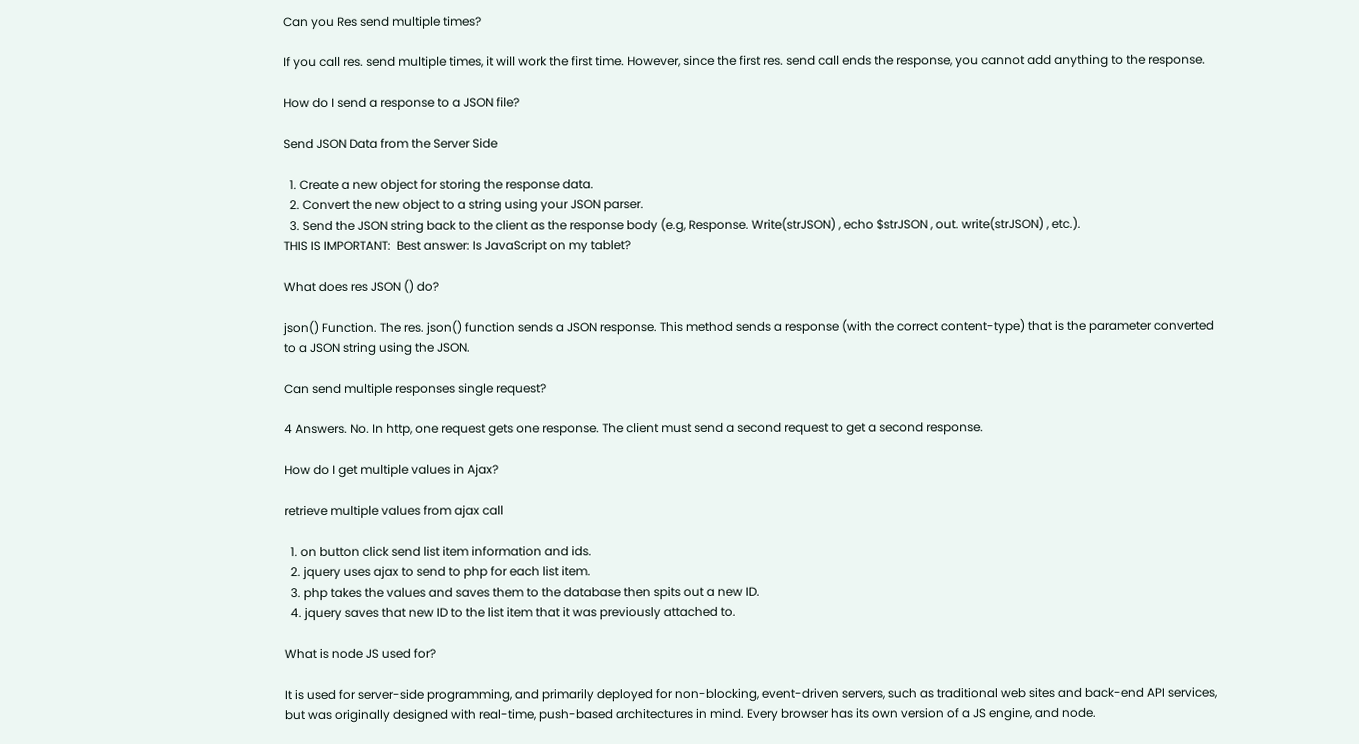Can you Res send multiple times?

If you call res. send multiple times, it will work the first time. However, since the first res. send call ends the response, you cannot add anything to the response.

How do I send a response to a JSON file?

Send JSON Data from the Server Side

  1. Create a new object for storing the response data.
  2. Convert the new object to a string using your JSON parser.
  3. Send the JSON string back to the client as the response body (e.g, Response. Write(strJSON) , echo $strJSON , out. write(strJSON) , etc.).
THIS IS IMPORTANT:  Best answer: Is JavaScript on my tablet?

What does res JSON () do?

json() Function. The res. json() function sends a JSON response. This method sends a response (with the correct content-type) that is the parameter converted to a JSON string using the JSON.

Can send multiple responses single request?

4 Answers. No. In http, one request gets one response. The client must send a second request to get a second response.

How do I get multiple values in Ajax?

retrieve multiple values from ajax call

  1. on button click send list item information and ids.
  2. jquery uses ajax to send to php for each list item.
  3. php takes the values and saves them to the database then spits out a new ID.
  4. jquery saves that new ID to the list item that it was previously attached to.

What is node JS used for?

It is used for server-side programming, and primarily deployed for non-blocking, event-driven servers, such as traditional web sites and back-end API services, but was originally designed with real-time, push-based architectures in mind. Every browser has its own version of a JS engine, and node.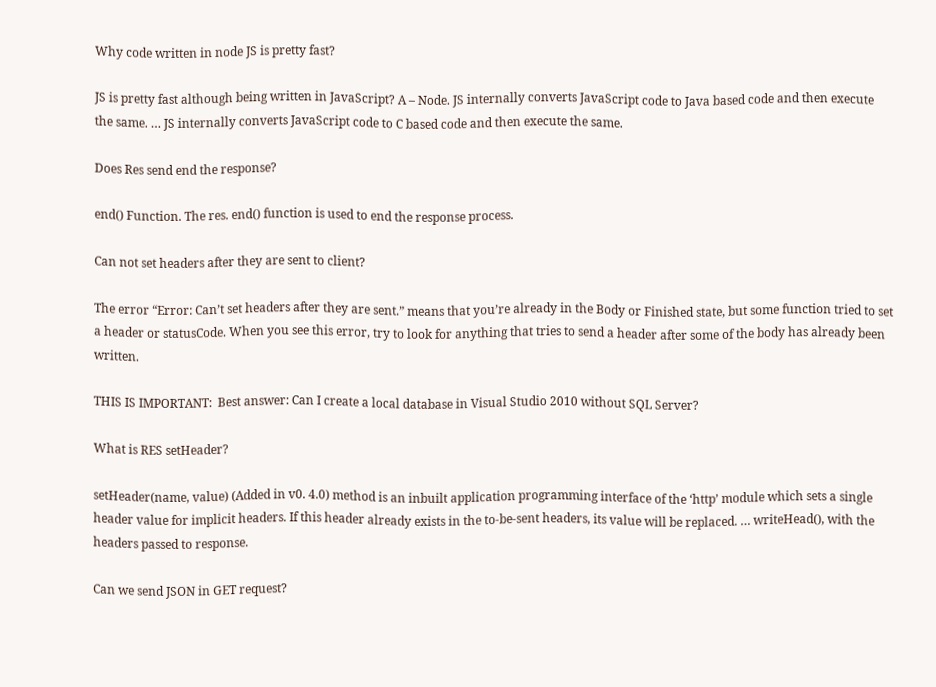Why code written in node JS is pretty fast?

JS is pretty fast although being written in JavaScript? A – Node. JS internally converts JavaScript code to Java based code and then execute the same. … JS internally converts JavaScript code to C based code and then execute the same.

Does Res send end the response?

end() Function. The res. end() function is used to end the response process.

Can not set headers after they are sent to client?

The error “Error: Can’t set headers after they are sent.” means that you’re already in the Body or Finished state, but some function tried to set a header or statusCode. When you see this error, try to look for anything that tries to send a header after some of the body has already been written.

THIS IS IMPORTANT:  Best answer: Can I create a local database in Visual Studio 2010 without SQL Server?

What is RES setHeader?

setHeader(name, value) (Added in v0. 4.0) method is an inbuilt application programming interface of the ‘http’ module which sets a single header value for implicit headers. If this header already exists in the to-be-sent headers, its value will be replaced. … writeHead(), with the headers passed to response.

Can we send JSON in GET request?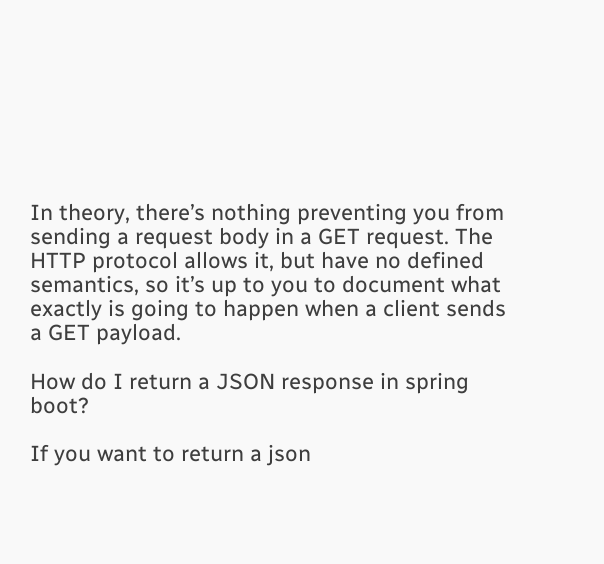In theory, there’s nothing preventing you from sending a request body in a GET request. The HTTP protocol allows it, but have no defined semantics, so it’s up to you to document what exactly is going to happen when a client sends a GET payload.

How do I return a JSON response in spring boot?

If you want to return a json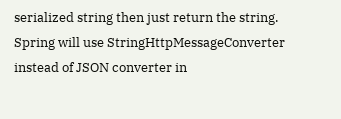serialized string then just return the string. Spring will use StringHttpMessageConverter instead of JSON converter in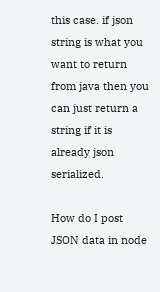this case. if json string is what you want to return from java then you can just return a string if it is already json serialized.

How do I post JSON data in node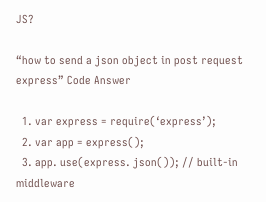JS?

“how to send a json object in post request express” Code Answer

  1. var express = require(‘express’);
  2. var app = express();
  3. app. use(express. json()); // built-in middleware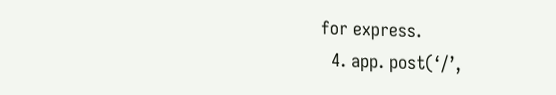for express.
  4. app. post(‘/’,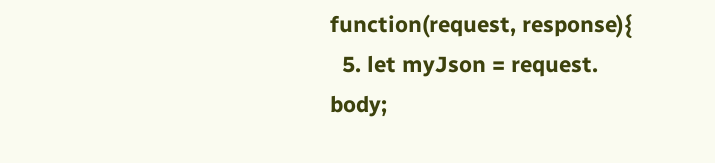function(request, response){
  5. let myJson = request. body;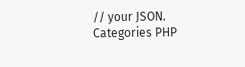// your JSON.
Categories PHP